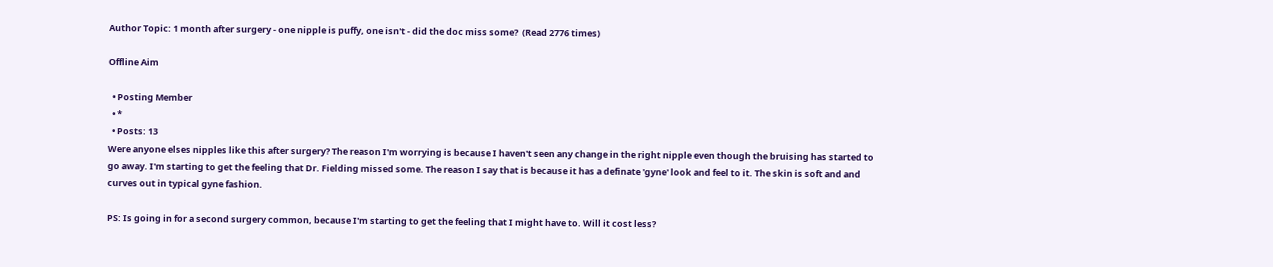Author Topic: 1 month after surgery - one nipple is puffy, one isn't - did the doc miss some?  (Read 2776 times)

Offline Aim

  • Posting Member
  • *
  • Posts: 13
Were anyone elses nipples like this after surgery? The reason I'm worrying is because I haven't seen any change in the right nipple even though the bruising has started to go away. I'm starting to get the feeling that Dr. Fielding missed some. The reason I say that is because it has a definate 'gyne' look and feel to it. The skin is soft and and curves out in typical gyne fashion.

PS: Is going in for a second surgery common, because I'm starting to get the feeling that I might have to. Will it cost less?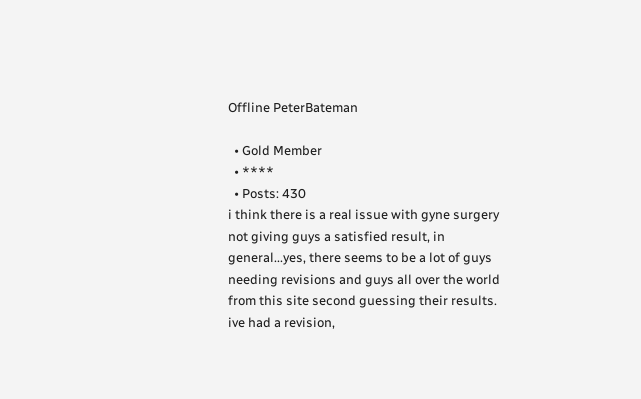Offline PeterBateman

  • Gold Member
  • ****
  • Posts: 430
i think there is a real issue with gyne surgery not giving guys a satisfied result, in general...yes, there seems to be a lot of guys needing revisions and guys all over the world from this site second guessing their results.  ive had a revision,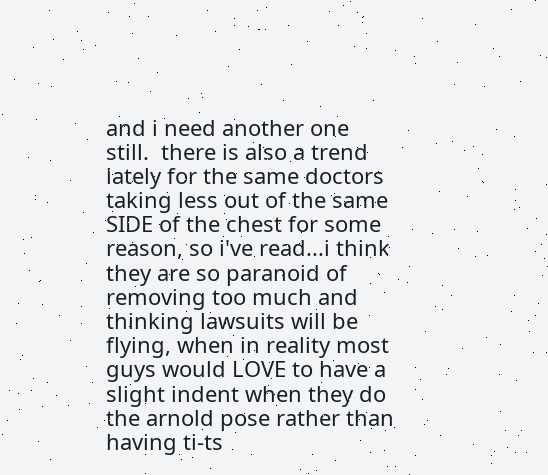and i need another one still.  there is also a trend lately for the same doctors taking less out of the same SIDE of the chest for some reason, so i've read...i think they are so paranoid of removing too much and thinking lawsuits will be flying, when in reality most guys would LOVE to have a slight indent when they do the arnold pose rather than having ti-ts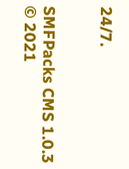24/7.


SMFPacks CMS 1.0.3 © 2021